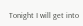Tonight I will get into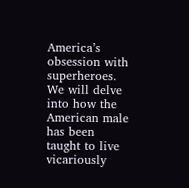America’s obsession with superheroes. We will delve into how the American male has been taught to live vicariously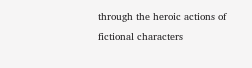through the heroic actions of fictional characters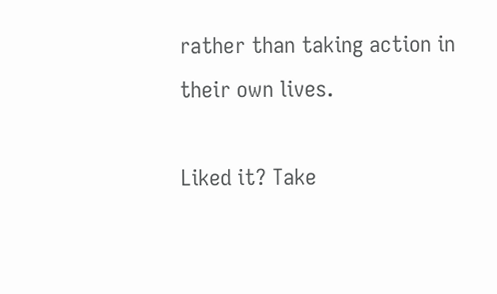rather than taking action in their own lives.

Liked it? Take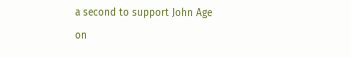a second to support John Age on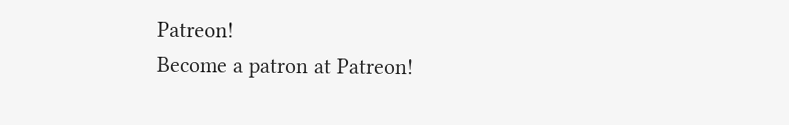Patreon!
Become a patron at Patreon!